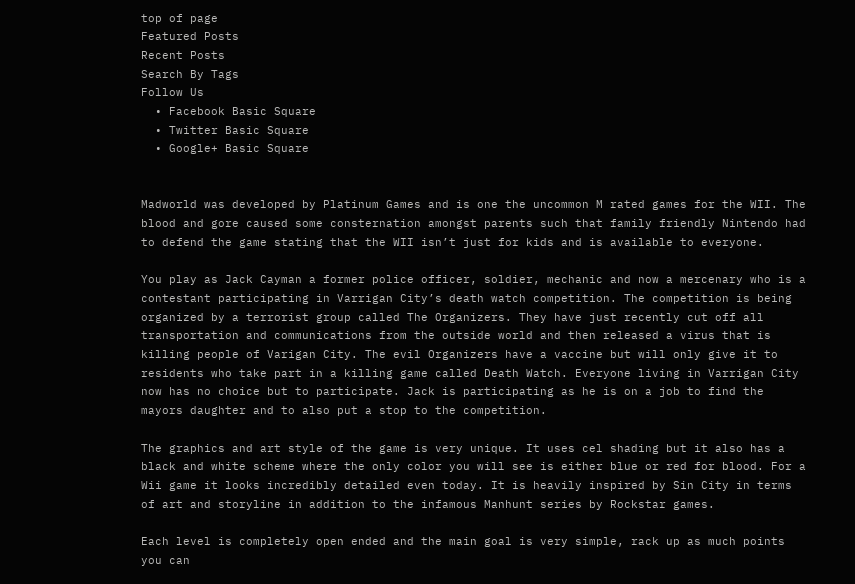top of page
Featured Posts
Recent Posts
Search By Tags
Follow Us
  • Facebook Basic Square
  • Twitter Basic Square
  • Google+ Basic Square


Madworld was developed by Platinum Games and is one the uncommon M rated games for the WII. The blood and gore caused some consternation amongst parents such that family friendly Nintendo had to defend the game stating that the WII isn’t just for kids and is available to everyone.

You play as Jack Cayman a former police officer, soldier, mechanic and now a mercenary who is a contestant participating in Varrigan City’s death watch competition. The competition is being organized by a terrorist group called The Organizers. They have just recently cut off all transportation and communications from the outside world and then released a virus that is killing people of Varigan City. The evil Organizers have a vaccine but will only give it to residents who take part in a killing game called Death Watch. Everyone living in Varrigan City now has no choice but to participate. Jack is participating as he is on a job to find the mayors daughter and to also put a stop to the competition.

The graphics and art style of the game is very unique. It uses cel shading but it also has a black and white scheme where the only color you will see is either blue or red for blood. For a Wii game it looks incredibly detailed even today. It is heavily inspired by Sin City in terms of art and storyline in addition to the infamous Manhunt series by Rockstar games.

Each level is completely open ended and the main goal is very simple, rack up as much points you can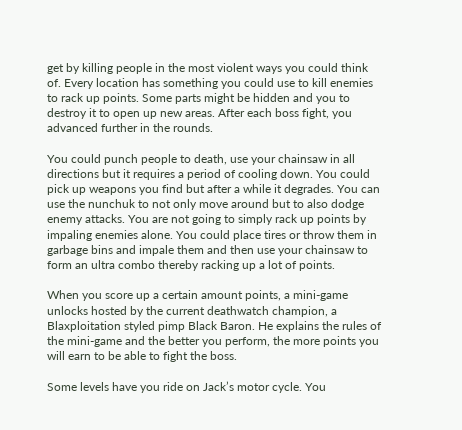get by killing people in the most violent ways you could think of. Every location has something you could use to kill enemies to rack up points. Some parts might be hidden and you to destroy it to open up new areas. After each boss fight, you advanced further in the rounds.

You could punch people to death, use your chainsaw in all directions but it requires a period of cooling down. You could pick up weapons you find but after a while it degrades. You can use the nunchuk to not only move around but to also dodge enemy attacks. You are not going to simply rack up points by impaling enemies alone. You could place tires or throw them in garbage bins and impale them and then use your chainsaw to form an ultra combo thereby racking up a lot of points.

When you score up a certain amount points, a mini-game unlocks hosted by the current deathwatch champion, a Blaxploitation styled pimp Black Baron. He explains the rules of the mini-game and the better you perform, the more points you will earn to be able to fight the boss.

Some levels have you ride on Jack’s motor cycle. You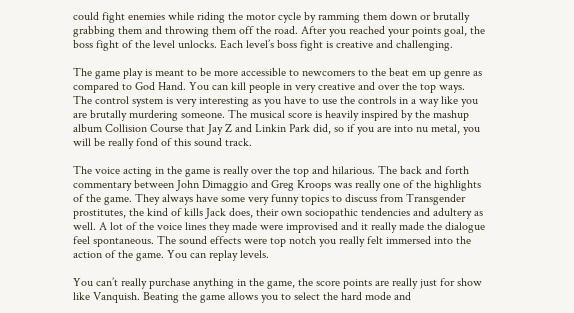could fight enemies while riding the motor cycle by ramming them down or brutally grabbing them and throwing them off the road. After you reached your points goal, the boss fight of the level unlocks. Each level’s boss fight is creative and challenging.

The game play is meant to be more accessible to newcomers to the beat em up genre as compared to God Hand. You can kill people in very creative and over the top ways. The control system is very interesting as you have to use the controls in a way like you are brutally murdering someone. The musical score is heavily inspired by the mashup album Collision Course that Jay Z and Linkin Park did, so if you are into nu metal, you will be really fond of this sound track.

The voice acting in the game is really over the top and hilarious. The back and forth commentary between John Dimaggio and Greg Kroops was really one of the highlights of the game. They always have some very funny topics to discuss from Transgender prostitutes, the kind of kills Jack does, their own sociopathic tendencies and adultery as well. A lot of the voice lines they made were improvised and it really made the dialogue feel spontaneous. The sound effects were top notch you really felt immersed into the action of the game. You can replay levels.

You can’t really purchase anything in the game, the score points are really just for show like Vanquish. Beating the game allows you to select the hard mode and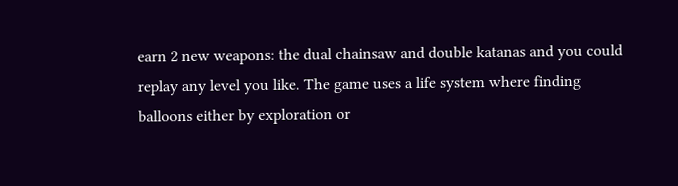earn 2 new weapons: the dual chainsaw and double katanas and you could replay any level you like. The game uses a life system where finding balloons either by exploration or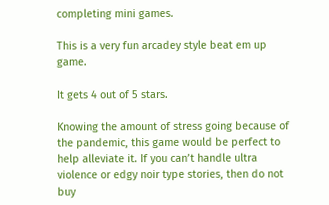completing mini games.

This is a very fun arcadey style beat em up game.

It gets 4 out of 5 stars.

Knowing the amount of stress going because of the pandemic, this game would be perfect to help alleviate it. If you can’t handle ultra violence or edgy noir type stories, then do not buy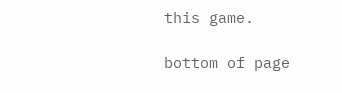this game.

bottom of page